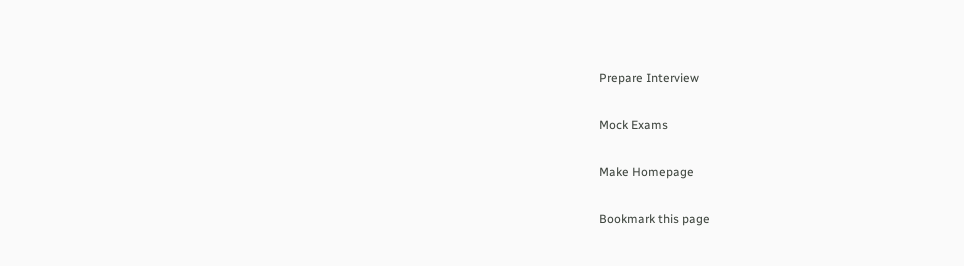Prepare Interview

Mock Exams

Make Homepage

Bookmark this page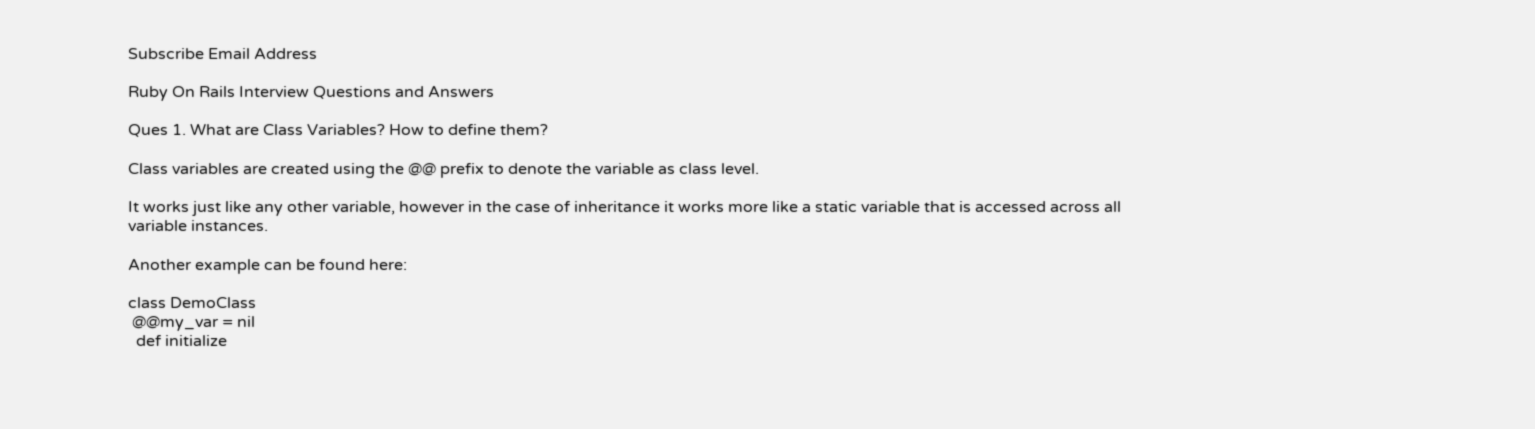Subscribe Email Address

Ruby On Rails Interview Questions and Answers

Ques 1. What are Class Variables? How to define them?

Class variables are created using the @@ prefix to denote the variable as class level.

It works just like any other variable, however in the case of inheritance it works more like a static variable that is accessed across all variable instances.

Another example can be found here:

class DemoClass
 @@my_var = nil
  def initialize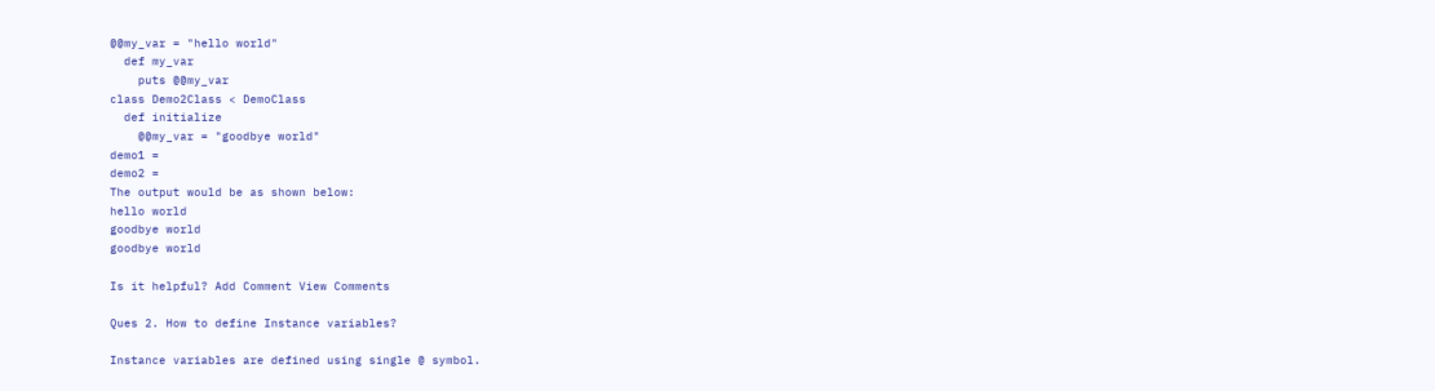@@my_var = "hello world"
  def my_var
    puts @@my_var
class Demo2Class < DemoClass
  def initialize
    @@my_var = "goodbye world"
demo1 =
demo2 =
The output would be as shown below:
hello world
goodbye world
goodbye world

Is it helpful? Add Comment View Comments

Ques 2. How to define Instance variables?

Instance variables are defined using single @ symbol.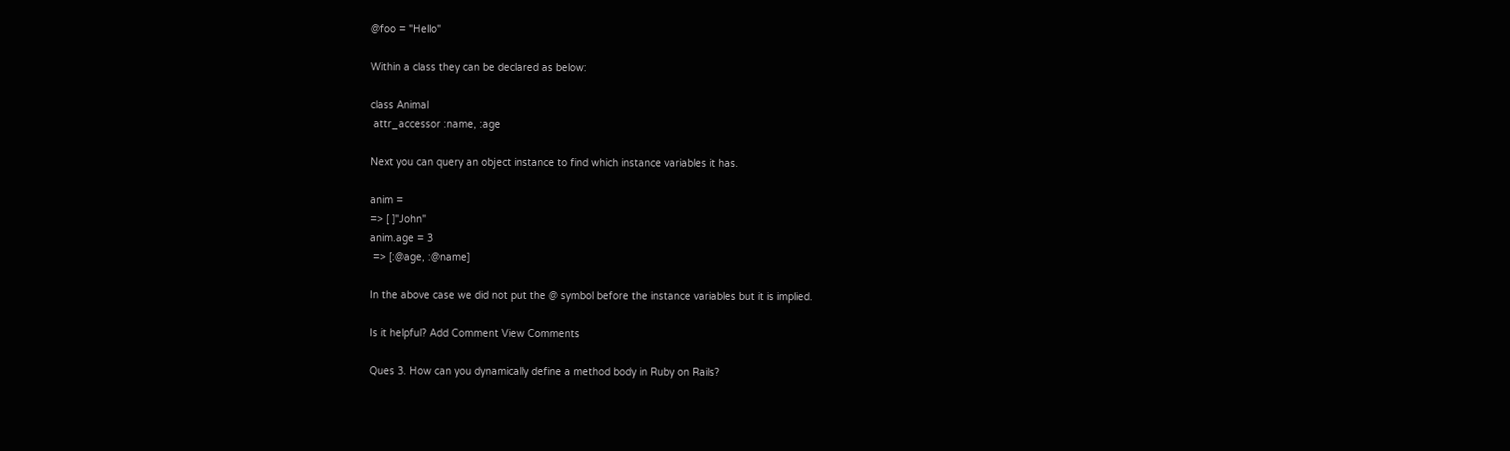@foo = "Hello"

Within a class they can be declared as below:

class Animal
 attr_accessor :name, :age

Next you can query an object instance to find which instance variables it has.

anim =
=> [ ]"John"
anim.age = 3
 => [:@age, :@name]

In the above case we did not put the @ symbol before the instance variables but it is implied.

Is it helpful? Add Comment View Comments

Ques 3. How can you dynamically define a method body in Ruby on Rails?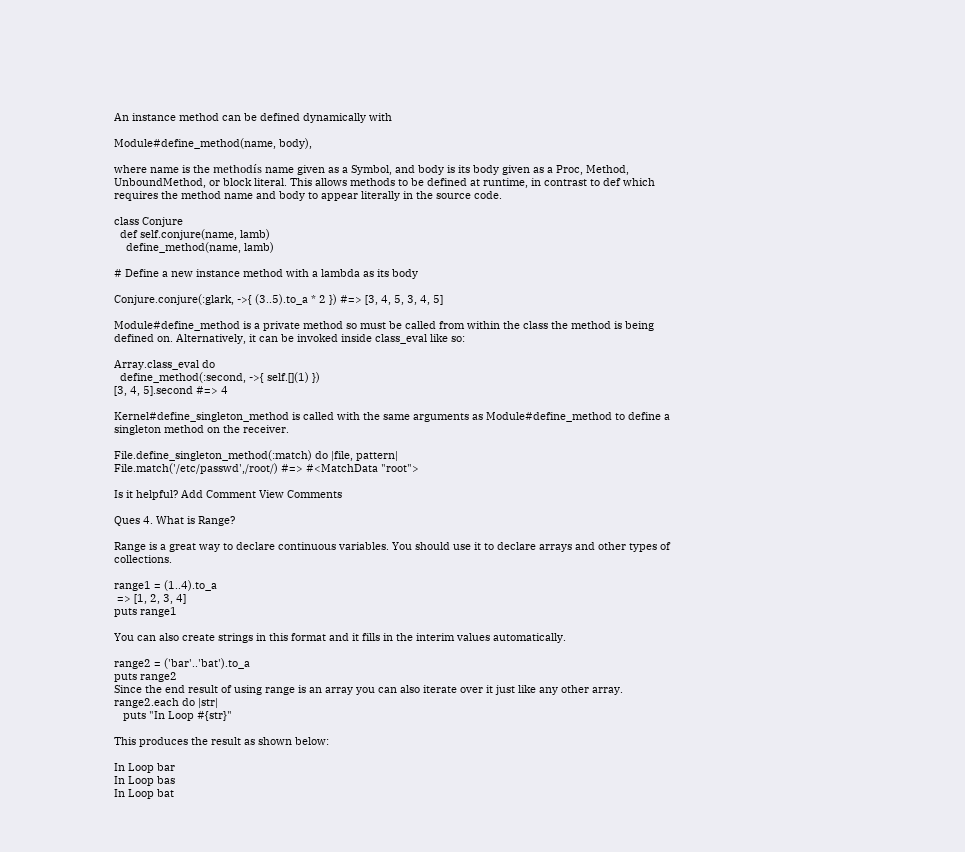An instance method can be defined dynamically with

Module#define_method(name, body),

where name is the methodís name given as a Symbol, and body is its body given as a Proc, Method, UnboundMethod, or block literal. This allows methods to be defined at runtime, in contrast to def which requires the method name and body to appear literally in the source code.

class Conjure
  def self.conjure(name, lamb)
    define_method(name, lamb)

# Define a new instance method with a lambda as its body

Conjure.conjure(:glark, ->{ (3..5).to_a * 2 }) #=> [3, 4, 5, 3, 4, 5]

Module#define_method is a private method so must be called from within the class the method is being defined on. Alternatively, it can be invoked inside class_eval like so:

Array.class_eval do
  define_method(:second, ->{ self.[](1) })
[3, 4, 5].second #=> 4

Kernel#define_singleton_method is called with the same arguments as Module#define_method to define a singleton method on the receiver.

File.define_singleton_method(:match) do |file, pattern|
File.match('/etc/passwd',/root/) #=> #<MatchData "root">

Is it helpful? Add Comment View Comments

Ques 4. What is Range?

Range is a great way to declare continuous variables. You should use it to declare arrays and other types of collections.

range1 = (1..4).to_a
 => [1, 2, 3, 4]
puts range1

You can also create strings in this format and it fills in the interim values automatically.

range2 = ('bar'..'bat').to_a
puts range2
Since the end result of using range is an array you can also iterate over it just like any other array.
range2.each do |str|
   puts "In Loop #{str}"

This produces the result as shown below:

In Loop bar
In Loop bas
In Loop bat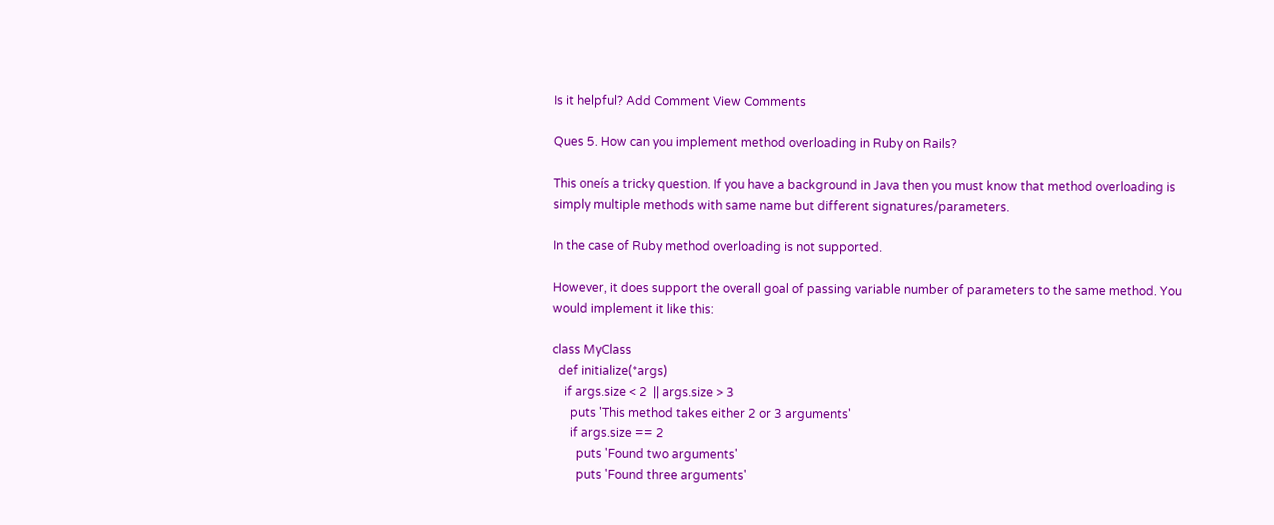Is it helpful? Add Comment View Comments

Ques 5. How can you implement method overloading in Ruby on Rails?

This oneís a tricky question. If you have a background in Java then you must know that method overloading is simply multiple methods with same name but different signatures/parameters.

In the case of Ruby method overloading is not supported.

However, it does support the overall goal of passing variable number of parameters to the same method. You would implement it like this:

class MyClass
  def initialize(*args)
    if args.size < 2  || args.size > 3
      puts 'This method takes either 2 or 3 arguments'
      if args.size == 2
        puts 'Found two arguments'
        puts 'Found three arguments'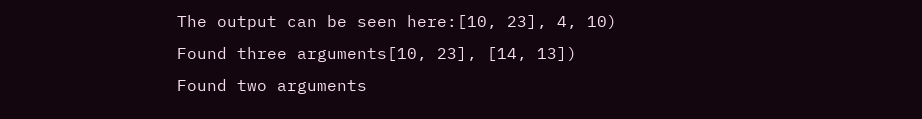The output can be seen here:[10, 23], 4, 10)
Found three arguments[10, 23], [14, 13])
Found two arguments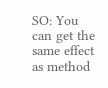SO: You can get the same effect as method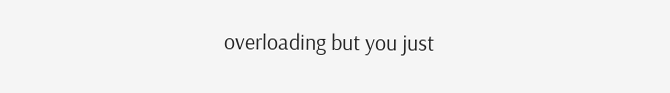overloading but you just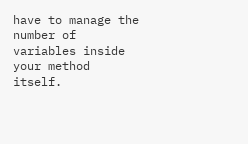have to manage the number of variables inside your method itself.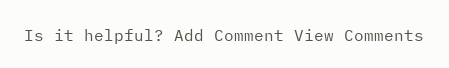Is it helpful? Add Comment View Comments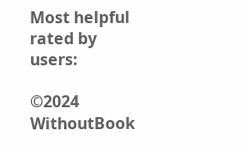Most helpful rated by users:

©2024 WithoutBook